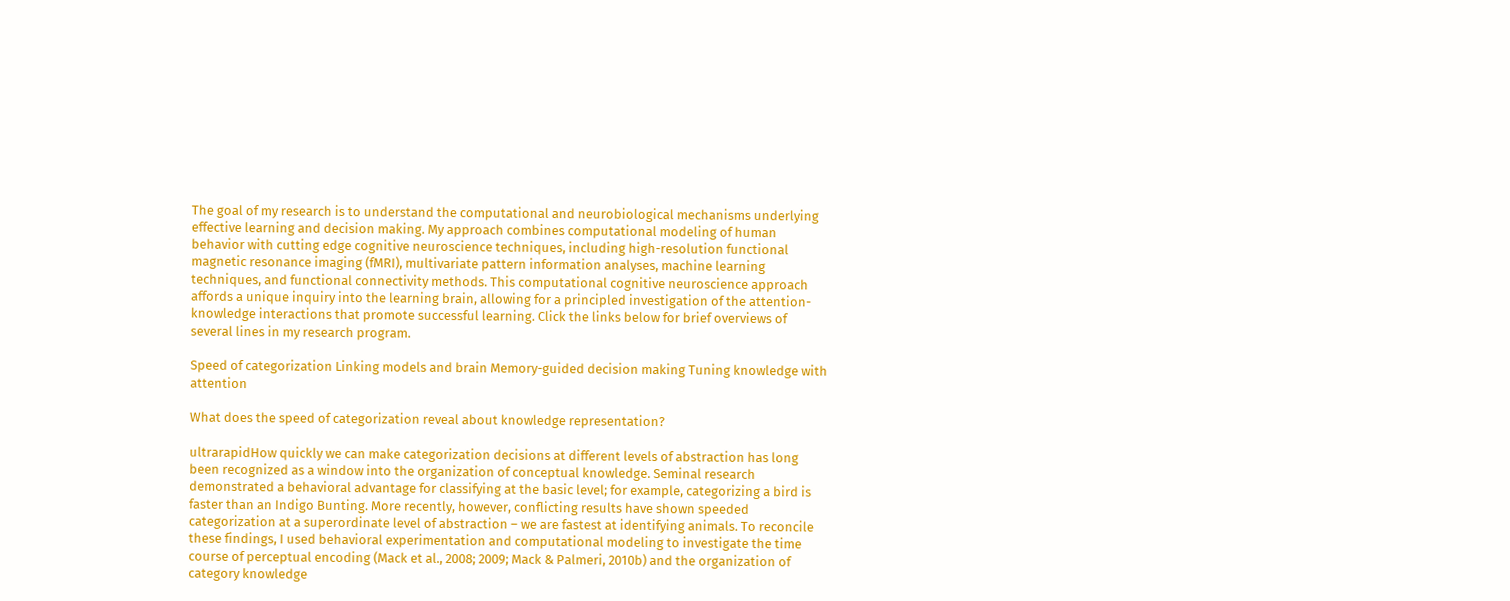The goal of my research is to understand the computational and neurobiological mechanisms underlying effective learning and decision making. My approach combines computational modeling of human behavior with cutting edge cognitive neuroscience techniques, including high-resolution functional magnetic resonance imaging (fMRI), multivariate pattern information analyses, machine learning techniques, and functional connectivity methods. This computational cognitive neuroscience approach affords a unique inquiry into the learning brain, allowing for a principled investigation of the attention-knowledge interactions that promote successful learning. Click the links below for brief overviews of several lines in my research program.

Speed of categorization Linking models and brain Memory-guided decision making Tuning knowledge with attention

What does the speed of categorization reveal about knowledge representation?

ultrarapidHow quickly we can make categorization decisions at different levels of abstraction has long been recognized as a window into the organization of conceptual knowledge. Seminal research demonstrated a behavioral advantage for classifying at the basic level; for example, categorizing a bird is faster than an Indigo Bunting. More recently, however, conflicting results have shown speeded categorization at a superordinate level of abstraction – we are fastest at identifying animals. To reconcile these findings, I used behavioral experimentation and computational modeling to investigate the time course of perceptual encoding (Mack et al., 2008; 2009; Mack & Palmeri, 2010b) and the organization of category knowledge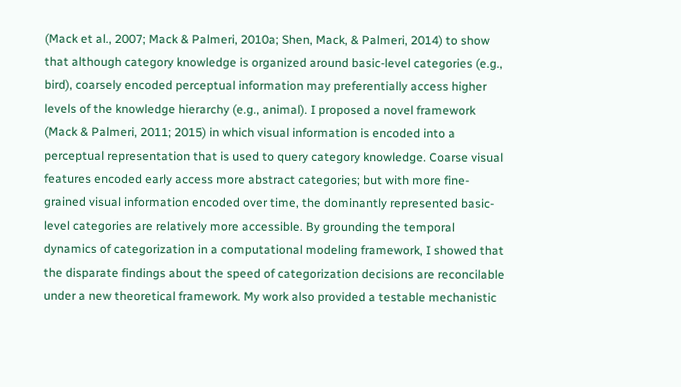(Mack et al., 2007; Mack & Palmeri, 2010a; Shen, Mack, & Palmeri, 2014) to show that although category knowledge is organized around basic-level categories (e.g., bird), coarsely encoded perceptual information may preferentially access higher levels of the knowledge hierarchy (e.g., animal). I proposed a novel framework (Mack & Palmeri, 2011; 2015) in which visual information is encoded into a perceptual representation that is used to query category knowledge. Coarse visual features encoded early access more abstract categories; but with more fine-grained visual information encoded over time, the dominantly represented basic-level categories are relatively more accessible. By grounding the temporal dynamics of categorization in a computational modeling framework, I showed that the disparate findings about the speed of categorization decisions are reconcilable under a new theoretical framework. My work also provided a testable mechanistic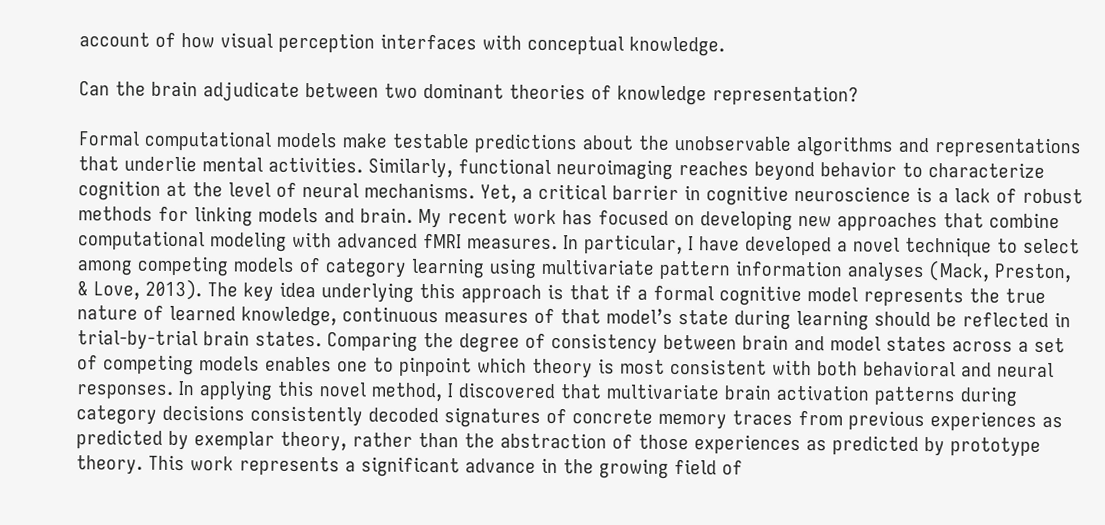account of how visual perception interfaces with conceptual knowledge.

Can the brain adjudicate between two dominant theories of knowledge representation?

Formal computational models make testable predictions about the unobservable algorithms and representations that underlie mental activities. Similarly, functional neuroimaging reaches beyond behavior to characterize cognition at the level of neural mechanisms. Yet, a critical barrier in cognitive neuroscience is a lack of robust methods for linking models and brain. My recent work has focused on developing new approaches that combine computational modeling with advanced fMRI measures. In particular, I have developed a novel technique to select among competing models of category learning using multivariate pattern information analyses (Mack, Preston, & Love, 2013). The key idea underlying this approach is that if a formal cognitive model represents the true nature of learned knowledge, continuous measures of that model’s state during learning should be reflected in trial-by-trial brain states. Comparing the degree of consistency between brain and model states across a set of competing models enables one to pinpoint which theory is most consistent with both behavioral and neural responses. In applying this novel method, I discovered that multivariate brain activation patterns during category decisions consistently decoded signatures of concrete memory traces from previous experiences as predicted by exemplar theory, rather than the abstraction of those experiences as predicted by prototype theory. This work represents a significant advance in the growing field of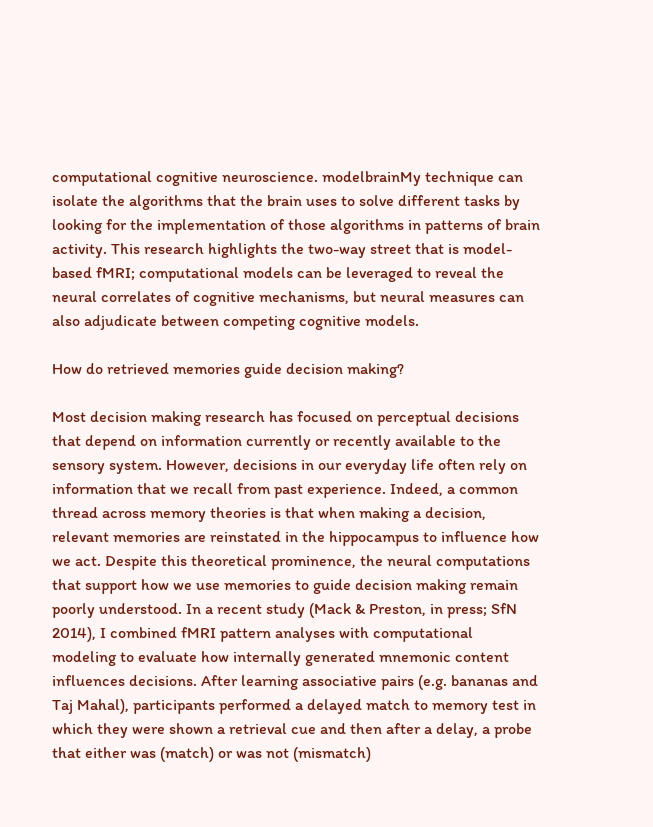computational cognitive neuroscience. modelbrainMy technique can isolate the algorithms that the brain uses to solve different tasks by looking for the implementation of those algorithms in patterns of brain activity. This research highlights the two-way street that is model-based fMRI; computational models can be leveraged to reveal the neural correlates of cognitive mechanisms, but neural measures can also adjudicate between competing cognitive models.

How do retrieved memories guide decision making?

Most decision making research has focused on perceptual decisions that depend on information currently or recently available to the sensory system. However, decisions in our everyday life often rely on information that we recall from past experience. Indeed, a common thread across memory theories is that when making a decision, relevant memories are reinstated in the hippocampus to influence how we act. Despite this theoretical prominence, the neural computations that support how we use memories to guide decision making remain poorly understood. In a recent study (Mack & Preston, in press; SfN 2014), I combined fMRI pattern analyses with computational modeling to evaluate how internally generated mnemonic content influences decisions. After learning associative pairs (e.g. bananas and Taj Mahal), participants performed a delayed match to memory test in which they were shown a retrieval cue and then after a delay, a probe that either was (match) or was not (mismatch)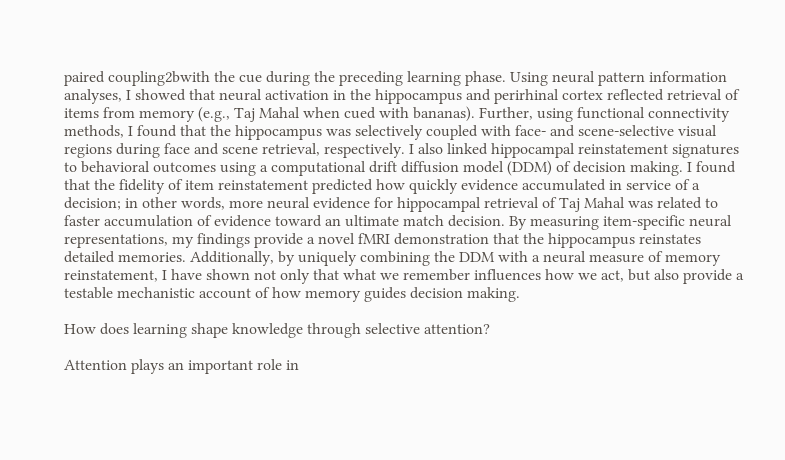paired coupling2bwith the cue during the preceding learning phase. Using neural pattern information analyses, I showed that neural activation in the hippocampus and perirhinal cortex reflected retrieval of items from memory (e.g., Taj Mahal when cued with bananas). Further, using functional connectivity methods, I found that the hippocampus was selectively coupled with face- and scene-selective visual regions during face and scene retrieval, respectively. I also linked hippocampal reinstatement signatures to behavioral outcomes using a computational drift diffusion model (DDM) of decision making. I found that the fidelity of item reinstatement predicted how quickly evidence accumulated in service of a decision; in other words, more neural evidence for hippocampal retrieval of Taj Mahal was related to faster accumulation of evidence toward an ultimate match decision. By measuring item-specific neural representations, my findings provide a novel fMRI demonstration that the hippocampus reinstates detailed memories. Additionally, by uniquely combining the DDM with a neural measure of memory reinstatement, I have shown not only that what we remember influences how we act, but also provide a testable mechanistic account of how memory guides decision making.

How does learning shape knowledge through selective attention?

Attention plays an important role in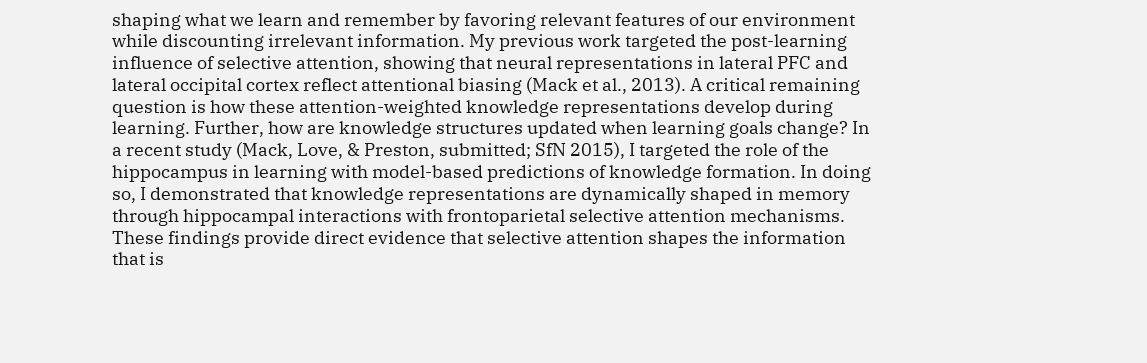shaping what we learn and remember by favoring relevant features of our environment while discounting irrelevant information. My previous work targeted the post-learning influence of selective attention, showing that neural representations in lateral PFC and lateral occipital cortex reflect attentional biasing (Mack et al., 2013). A critical remaining question is how these attention-weighted knowledge representations develop during learning. Further, how are knowledge structures updated when learning goals change? In a recent study (Mack, Love, & Preston, submitted; SfN 2015), I targeted the role of the hippocampus in learning with model-based predictions of knowledge formation. In doing so, I demonstrated that knowledge representations are dynamically shaped in memory through hippocampal interactions with frontoparietal selective attention mechanisms. These findings provide direct evidence that selective attention shapes the information that is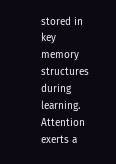stored in key memory structures during learning. Attention exerts a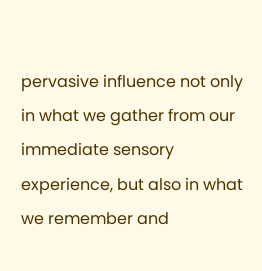pervasive influence not only in what we gather from our immediate sensory experience, but also in what we remember and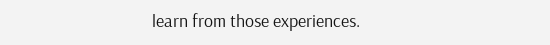learn from those experiences.